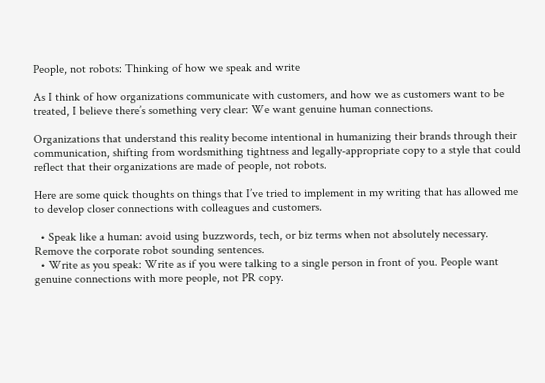People, not robots: Thinking of how we speak and write

As I think of how organizations communicate with customers, and how we as customers want to be treated, I believe there’s something very clear: We want genuine human connections.

Organizations that understand this reality become intentional in humanizing their brands through their communication, shifting from wordsmithing tightness and legally-appropriate copy to a style that could reflect that their organizations are made of people, not robots.

Here are some quick thoughts on things that I’ve tried to implement in my writing that has allowed me to develop closer connections with colleagues and customers.

  • Speak like a human: avoid using buzzwords, tech, or biz terms when not absolutely necessary. Remove the corporate robot sounding sentences.
  • Write as you speak: Write as if you were talking to a single person in front of you. People want genuine connections with more people, not PR copy.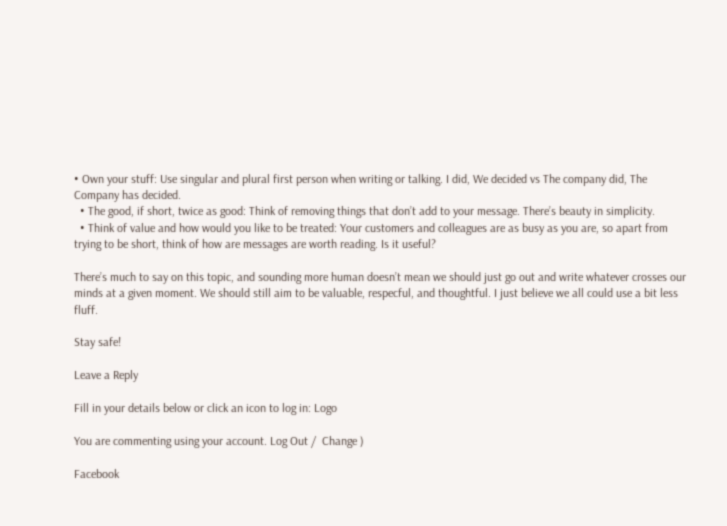• Own your stuff: Use singular and plural first person when writing or talking. I did, We decided vs The company did, The Company has decided.
  • The good, if short, twice as good: Think of removing things that don’t add to your message. There’s beauty in simplicity.
  • Think of value and how would you like to be treated: Your customers and colleagues are as busy as you are, so apart from trying to be short, think of how are messages are worth reading. Is it useful?

There’s much to say on this topic, and sounding more human doesn’t mean we should just go out and write whatever crosses our minds at a given moment. We should still aim to be valuable, respecful, and thoughtful. I just believe we all could use a bit less fluff.

Stay safe!

Leave a Reply

Fill in your details below or click an icon to log in: Logo

You are commenting using your account. Log Out /  Change )

Facebook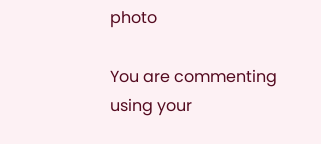photo

You are commenting using your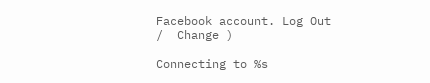Facebook account. Log Out /  Change )

Connecting to %s